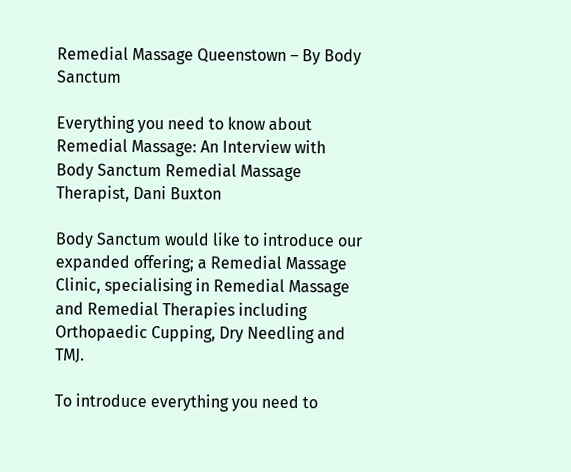Remedial Massage Queenstown – By Body Sanctum

Everything you need to know about Remedial Massage: An Interview with Body Sanctum Remedial Massage Therapist, Dani Buxton

Body Sanctum would like to introduce our expanded offering; a Remedial Massage Clinic, specialising in Remedial Massage and Remedial Therapies including Orthopaedic Cupping, Dry Needling and TMJ.

To introduce everything you need to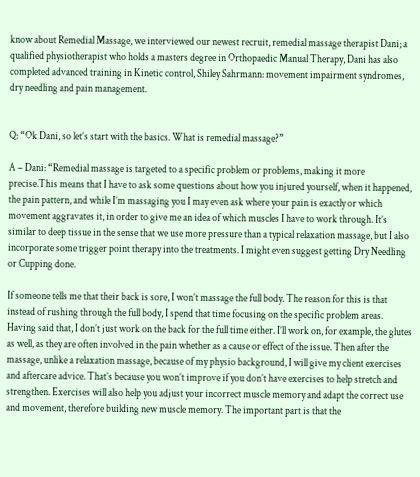know about Remedial Massage, we interviewed our newest recruit, remedial massage therapist Dani; a qualified physiotherapist who holds a masters degree in Orthopaedic Manual Therapy, Dani has also completed advanced training in Kinetic control, Shiley Sahrmann: movement impairment syndromes, dry needling and pain management.


Q: “Ok Dani, so let’s start with the basics. What is remedial massage?”

A – Dani: “Remedial massage is targeted to a specific problem or problems, making it more precise.This means that I have to ask some questions about how you injured yourself, when it happened, the pain pattern, and while I’m massaging you I may even ask where your pain is exactly or which movement aggravates it, in order to give me an idea of which muscles I have to work through. It’s similar to deep tissue in the sense that we use more pressure than a typical relaxation massage, but I also incorporate some trigger point therapy into the treatments. I might even suggest getting Dry Needling or Cupping done.

If someone tells me that their back is sore, I won’t massage the full body. The reason for this is that instead of rushing through the full body, I spend that time focusing on the specific problem areas. Having said that, I don’t just work on the back for the full time either. I’ll work on, for example, the glutes as well, as they are often involved in the pain whether as a cause or effect of the issue. Then after the massage, unlike a relaxation massage, because of my physio background, I will give my client exercises and aftercare advice. That’s because you won’t improve if you don’t have exercises to help stretch and strengthen. Exercises will also help you adjust your incorrect muscle memory and adapt the correct use and movement, therefore building new muscle memory. The important part is that the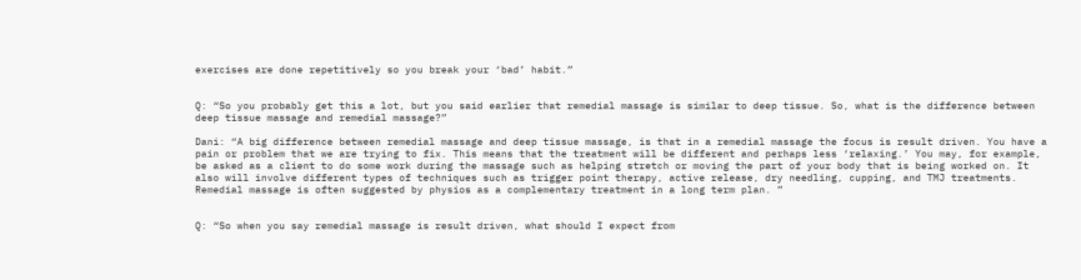exercises are done repetitively so you break your ‘bad’ habit.”


Q: “So you probably get this a lot, but you said earlier that remedial massage is similar to deep tissue. So, what is the difference between deep tissue massage and remedial massage?”

Dani: “A big difference between remedial massage and deep tissue massage, is that in a remedial massage the focus is result driven. You have a pain or problem that we are trying to fix. This means that the treatment will be different and perhaps less ‘relaxing.’ You may, for example, be asked as a client to do some work during the massage such as helping stretch or moving the part of your body that is being worked on. It also will involve different types of techniques such as trigger point therapy, active release, dry needling, cupping, and TMJ treatments. Remedial massage is often suggested by physios as a complementary treatment in a long term plan. ”


Q: “So when you say remedial massage is result driven, what should I expect from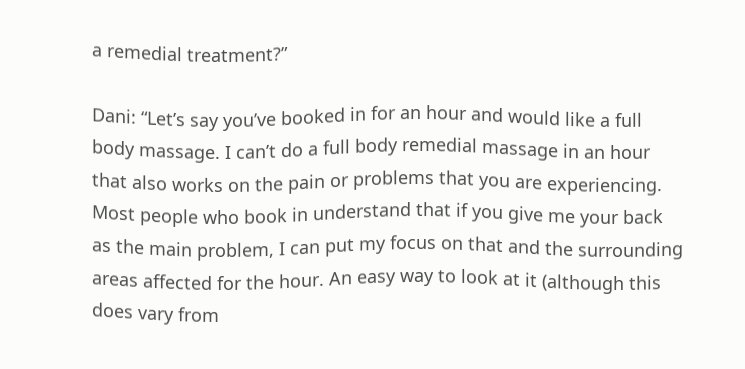a remedial treatment?”

Dani: “Let’s say you’ve booked in for an hour and would like a full body massage. I can’t do a full body remedial massage in an hour that also works on the pain or problems that you are experiencing. Most people who book in understand that if you give me your back as the main problem, I can put my focus on that and the surrounding areas affected for the hour. An easy way to look at it (although this does vary from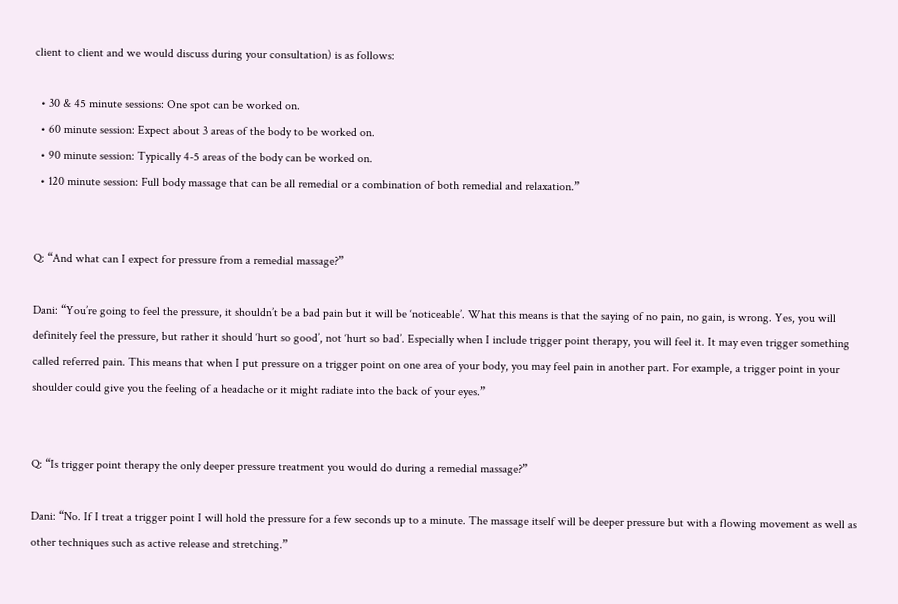client to client and we would discuss during your consultation) is as follows:

  • 30 & 45 minute sessions: One spot can be worked on.
  • 60 minute session: Expect about 3 areas of the body to be worked on.
  • 90 minute session: Typically 4-5 areas of the body can be worked on.
  • 120 minute session: Full body massage that can be all remedial or a combination of both remedial and relaxation.”


Q: “And what can I expect for pressure from a remedial massage?”

Dani: “You’re going to feel the pressure, it shouldn’t be a bad pain but it will be ‘noticeable’. What this means is that the saying of no pain, no gain, is wrong. Yes, you will definitely feel the pressure, but rather it should ‘hurt so good’, not ‘hurt so bad’. Especially when I include trigger point therapy, you will feel it. It may even trigger something called referred pain. This means that when I put pressure on a trigger point on one area of your body, you may feel pain in another part. For example, a trigger point in your shoulder could give you the feeling of a headache or it might radiate into the back of your eyes.”


Q: “Is trigger point therapy the only deeper pressure treatment you would do during a remedial massage?”

Dani: “No. If I treat a trigger point I will hold the pressure for a few seconds up to a minute. The massage itself will be deeper pressure but with a flowing movement as well as other techniques such as active release and stretching.”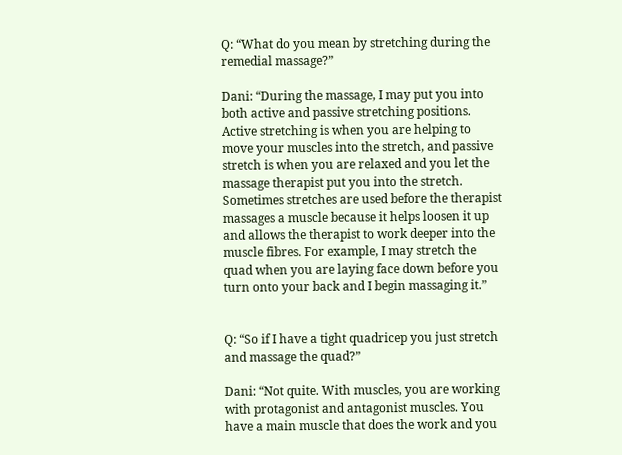Q: “What do you mean by stretching during the remedial massage?”

Dani: “During the massage, I may put you into both active and passive stretching positions. Active stretching is when you are helping to move your muscles into the stretch, and passive stretch is when you are relaxed and you let the massage therapist put you into the stretch. Sometimes stretches are used before the therapist massages a muscle because it helps loosen it up and allows the therapist to work deeper into the muscle fibres. For example, I may stretch the quad when you are laying face down before you turn onto your back and I begin massaging it.”


Q: “So if I have a tight quadricep you just stretch and massage the quad?”

Dani: “Not quite. With muscles, you are working with protagonist and antagonist muscles. You have a main muscle that does the work and you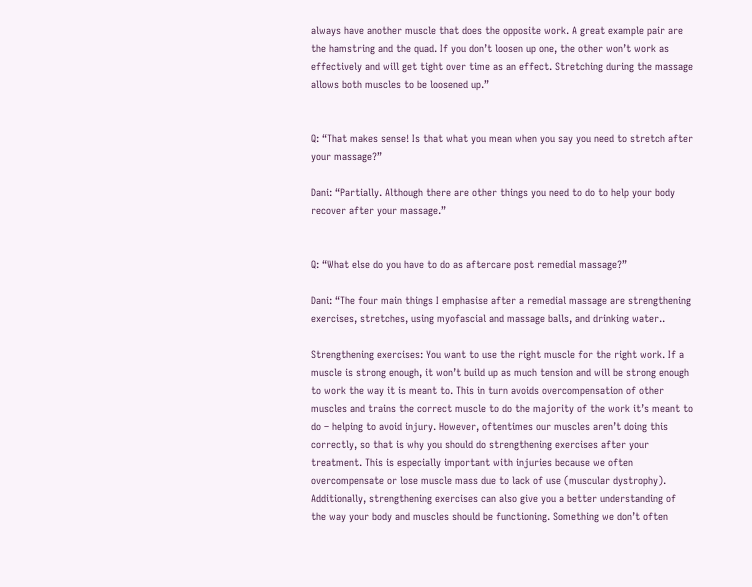always have another muscle that does the opposite work. A great example pair are the hamstring and the quad. If you don’t loosen up one, the other won’t work as effectively and will get tight over time as an effect. Stretching during the massage allows both muscles to be loosened up.”


Q: “That makes sense! Is that what you mean when you say you need to stretch after your massage?”

Dani: “Partially. Although there are other things you need to do to help your body recover after your massage.”


Q: “What else do you have to do as aftercare post remedial massage?”

Dani: “The four main things I emphasise after a remedial massage are strengthening exercises, stretches, using myofascial and massage balls, and drinking water..

Strengthening exercises: You want to use the right muscle for the right work. If a muscle is strong enough, it won’t build up as much tension and will be strong enough to work the way it is meant to. This in turn avoids overcompensation of other muscles and trains the correct muscle to do the majority of the work it’s meant to do – helping to avoid injury. However, oftentimes our muscles aren’t doing this correctly, so that is why you should do strengthening exercises after your treatment. This is especially important with injuries because we often overcompensate or lose muscle mass due to lack of use (muscular dystrophy). Additionally, strengthening exercises can also give you a better understanding of the way your body and muscles should be functioning. Something we don’t often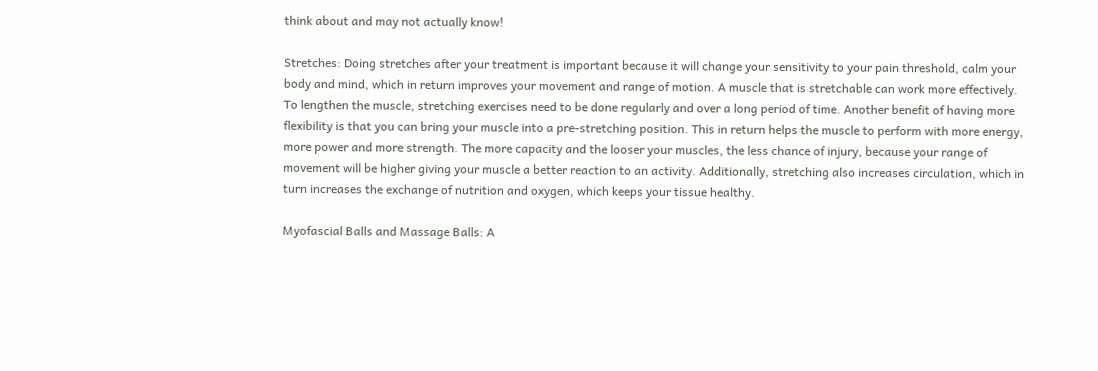think about and may not actually know!

Stretches: Doing stretches after your treatment is important because it will change your sensitivity to your pain threshold, calm your body and mind, which in return improves your movement and range of motion. A muscle that is stretchable can work more effectively. To lengthen the muscle, stretching exercises need to be done regularly and over a long period of time. Another benefit of having more flexibility is that you can bring your muscle into a pre-stretching position. This in return helps the muscle to perform with more energy, more power and more strength. The more capacity and the looser your muscles, the less chance of injury, because your range of movement will be higher giving your muscle a better reaction to an activity. Additionally, stretching also increases circulation, which in turn increases the exchange of nutrition and oxygen, which keeps your tissue healthy.

Myofascial Balls and Massage Balls: A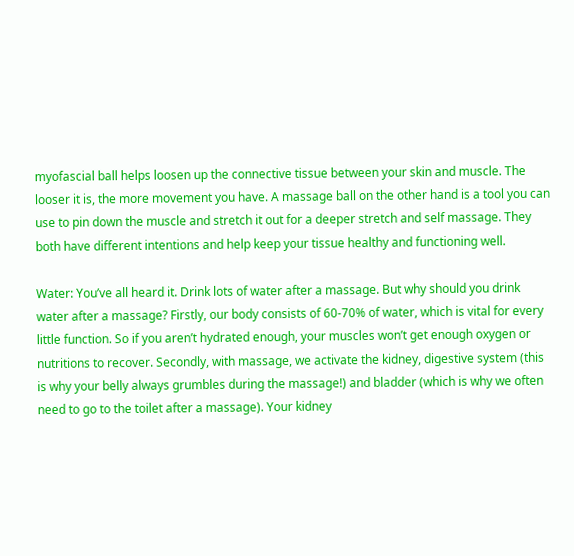myofascial ball helps loosen up the connective tissue between your skin and muscle. The looser it is, the more movement you have. A massage ball on the other hand is a tool you can use to pin down the muscle and stretch it out for a deeper stretch and self massage. They both have different intentions and help keep your tissue healthy and functioning well.

Water: You’ve all heard it. Drink lots of water after a massage. But why should you drink water after a massage? Firstly, our body consists of 60-70% of water, which is vital for every little function. So if you aren’t hydrated enough, your muscles won’t get enough oxygen or nutritions to recover. Secondly, with massage, we activate the kidney, digestive system (this is why your belly always grumbles during the massage!) and bladder (which is why we often need to go to the toilet after a massage). Your kidney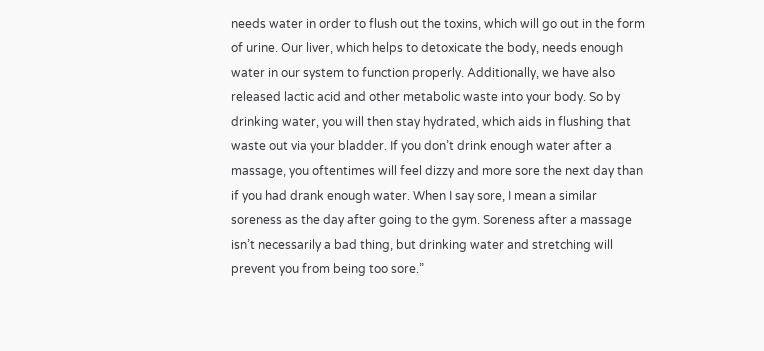needs water in order to flush out the toxins, which will go out in the form of urine. Our liver, which helps to detoxicate the body, needs enough water in our system to function properly. Additionally, we have also released lactic acid and other metabolic waste into your body. So by drinking water, you will then stay hydrated, which aids in flushing that waste out via your bladder. If you don’t drink enough water after a massage, you oftentimes will feel dizzy and more sore the next day than if you had drank enough water. When I say sore, I mean a similar soreness as the day after going to the gym. Soreness after a massage isn’t necessarily a bad thing, but drinking water and stretching will prevent you from being too sore.”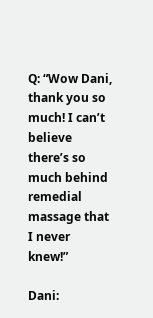Q: “Wow Dani, thank you so much! I can’t believe there’s so much behind remedial massage that I never knew!”

Dani: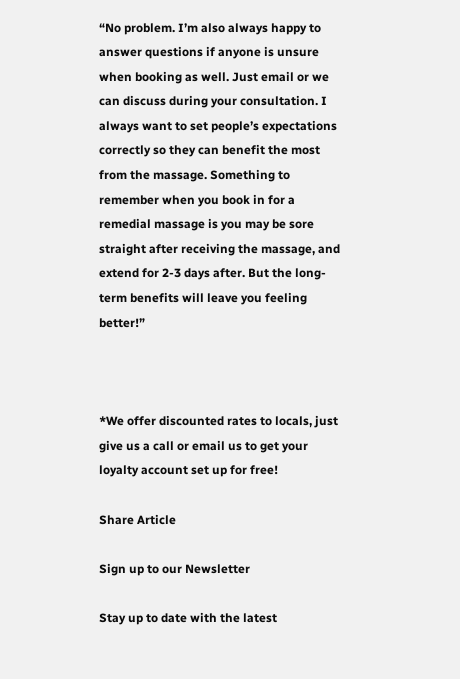“No problem. I’m also always happy to answer questions if anyone is unsure when booking as well. Just email or we can discuss during your consultation. I always want to set people’s expectations correctly so they can benefit the most from the massage. Something to remember when you book in for a remedial massage is you may be sore straight after receiving the massage, and extend for 2-3 days after. But the long-term benefits will leave you feeling better!”



*We offer discounted rates to locals, just give us a call or email us to get your loyalty account set up for free!

Share Article

Sign up to our Newsletter

Stay up to date with the latest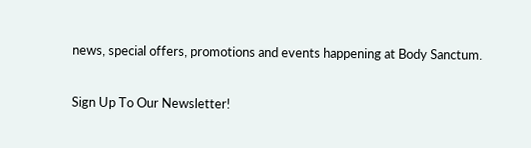news, special offers, promotions and events happening at Body Sanctum.

Sign Up To Our Newsletter!